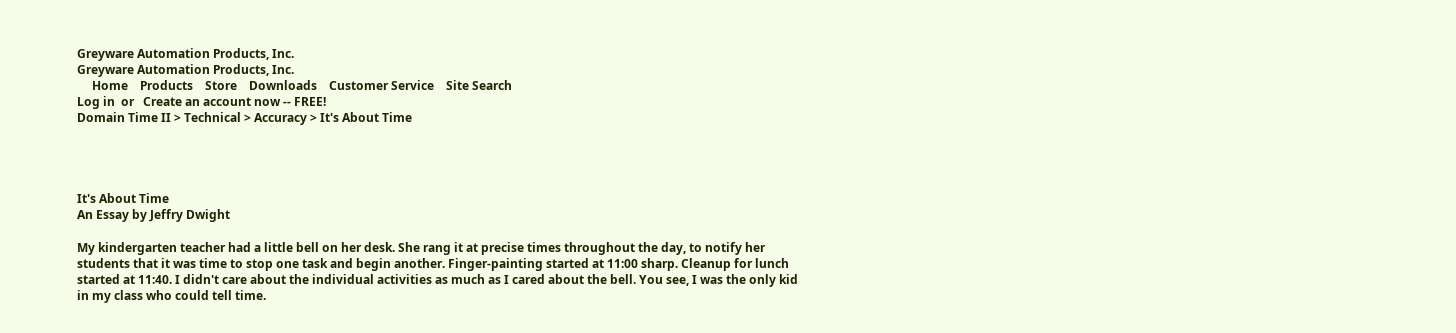Greyware Automation Products, Inc.
Greyware Automation Products, Inc.
     Home    Products    Store    Downloads    Customer Service    Site Search
Log in  or   Create an account now -- FREE!
Domain Time II > Technical > Accuracy > It's About Time




It's About Time
An Essay by Jeffry Dwight

My kindergarten teacher had a little bell on her desk. She rang it at precise times throughout the day, to notify her students that it was time to stop one task and begin another. Finger-painting started at 11:00 sharp. Cleanup for lunch started at 11:40. I didn't care about the individual activities as much as I cared about the bell. You see, I was the only kid in my class who could tell time.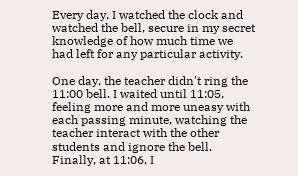Every day, I watched the clock and watched the bell, secure in my secret knowledge of how much time we had left for any particular activity.

One day, the teacher didn't ring the 11:00 bell. I waited until 11:05, feeling more and more uneasy with each passing minute, watching the teacher interact with the other students and ignore the bell. Finally, at 11:06, I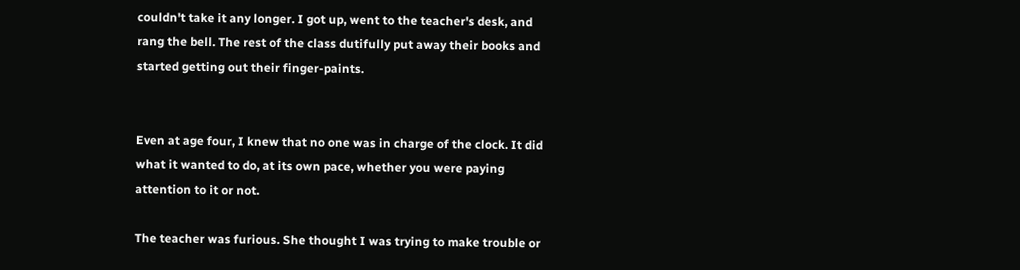couldn't take it any longer. I got up, went to the teacher's desk, and rang the bell. The rest of the class dutifully put away their books and started getting out their finger-paints.


Even at age four, I knew that no one was in charge of the clock. It did what it wanted to do, at its own pace, whether you were paying attention to it or not.

The teacher was furious. She thought I was trying to make trouble or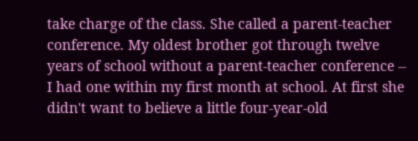take charge of the class. She called a parent-teacher conference. My oldest brother got through twelve years of school without a parent-teacher conference -- I had one within my first month at school. At first she didn't want to believe a little four-year-old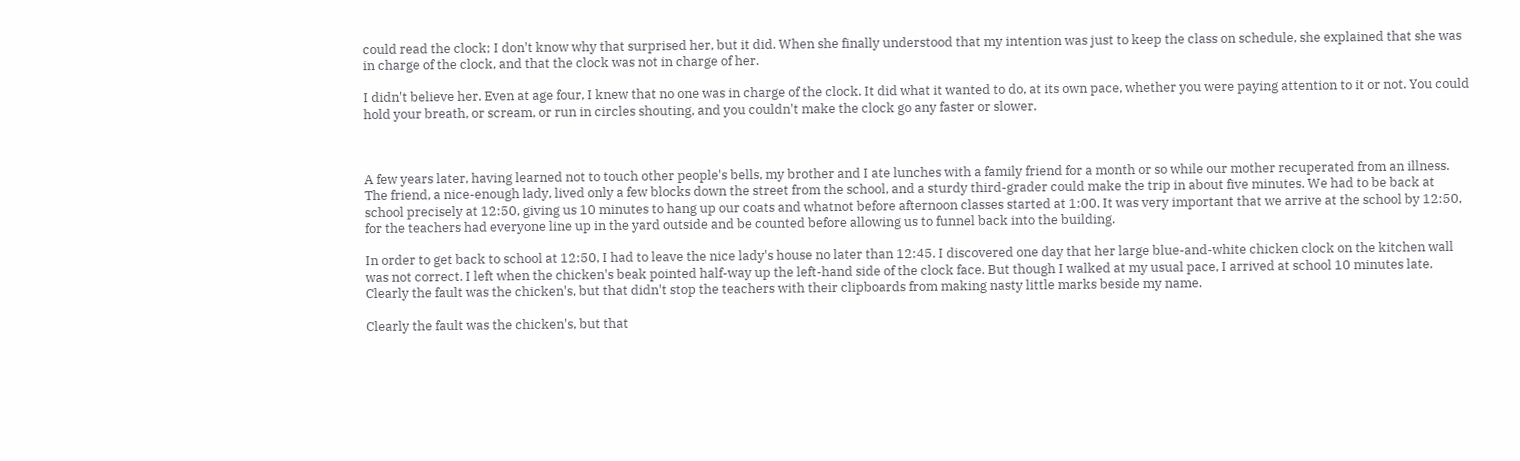could read the clock; I don't know why that surprised her, but it did. When she finally understood that my intention was just to keep the class on schedule, she explained that she was in charge of the clock, and that the clock was not in charge of her.

I didn't believe her. Even at age four, I knew that no one was in charge of the clock. It did what it wanted to do, at its own pace, whether you were paying attention to it or not. You could hold your breath, or scream, or run in circles shouting, and you couldn't make the clock go any faster or slower.



A few years later, having learned not to touch other people's bells, my brother and I ate lunches with a family friend for a month or so while our mother recuperated from an illness. The friend, a nice-enough lady, lived only a few blocks down the street from the school, and a sturdy third-grader could make the trip in about five minutes. We had to be back at school precisely at 12:50, giving us 10 minutes to hang up our coats and whatnot before afternoon classes started at 1:00. It was very important that we arrive at the school by 12:50, for the teachers had everyone line up in the yard outside and be counted before allowing us to funnel back into the building.

In order to get back to school at 12:50, I had to leave the nice lady's house no later than 12:45. I discovered one day that her large blue-and-white chicken clock on the kitchen wall was not correct. I left when the chicken's beak pointed half-way up the left-hand side of the clock face. But though I walked at my usual pace, I arrived at school 10 minutes late. Clearly the fault was the chicken's, but that didn't stop the teachers with their clipboards from making nasty little marks beside my name.

Clearly the fault was the chicken's, but that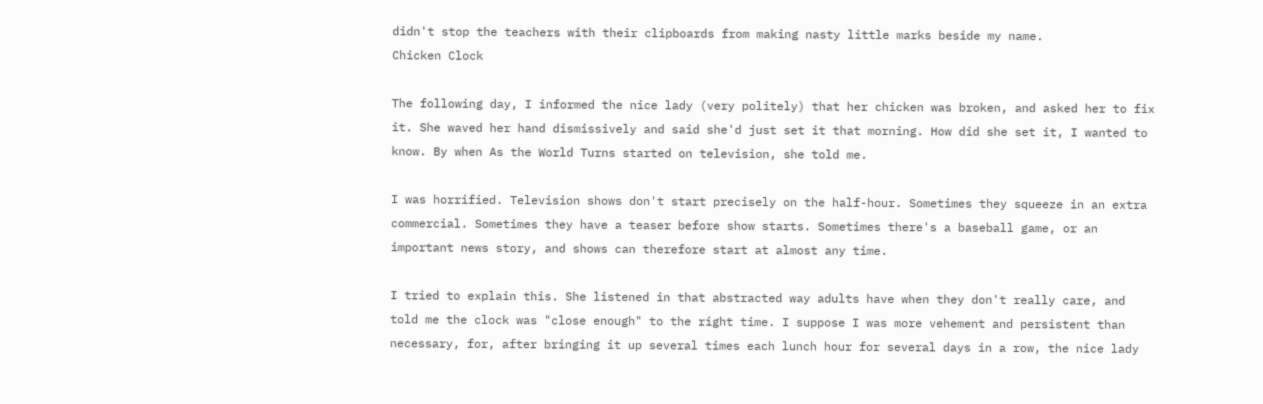didn't stop the teachers with their clipboards from making nasty little marks beside my name.
Chicken Clock

The following day, I informed the nice lady (very politely) that her chicken was broken, and asked her to fix it. She waved her hand dismissively and said she'd just set it that morning. How did she set it, I wanted to know. By when As the World Turns started on television, she told me.

I was horrified. Television shows don't start precisely on the half-hour. Sometimes they squeeze in an extra commercial. Sometimes they have a teaser before show starts. Sometimes there's a baseball game, or an important news story, and shows can therefore start at almost any time.

I tried to explain this. She listened in that abstracted way adults have when they don't really care, and told me the clock was "close enough" to the right time. I suppose I was more vehement and persistent than necessary, for, after bringing it up several times each lunch hour for several days in a row, the nice lady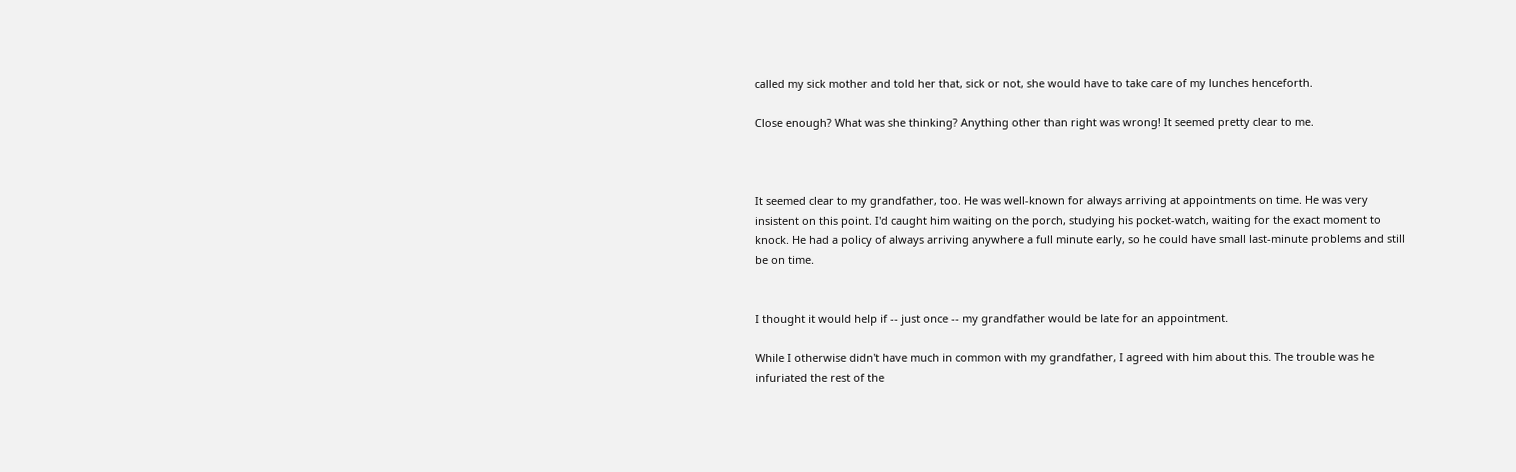called my sick mother and told her that, sick or not, she would have to take care of my lunches henceforth.

Close enough? What was she thinking? Anything other than right was wrong! It seemed pretty clear to me.



It seemed clear to my grandfather, too. He was well-known for always arriving at appointments on time. He was very insistent on this point. I'd caught him waiting on the porch, studying his pocket-watch, waiting for the exact moment to knock. He had a policy of always arriving anywhere a full minute early, so he could have small last-minute problems and still be on time.


I thought it would help if -- just once -- my grandfather would be late for an appointment.

While I otherwise didn't have much in common with my grandfather, I agreed with him about this. The trouble was he infuriated the rest of the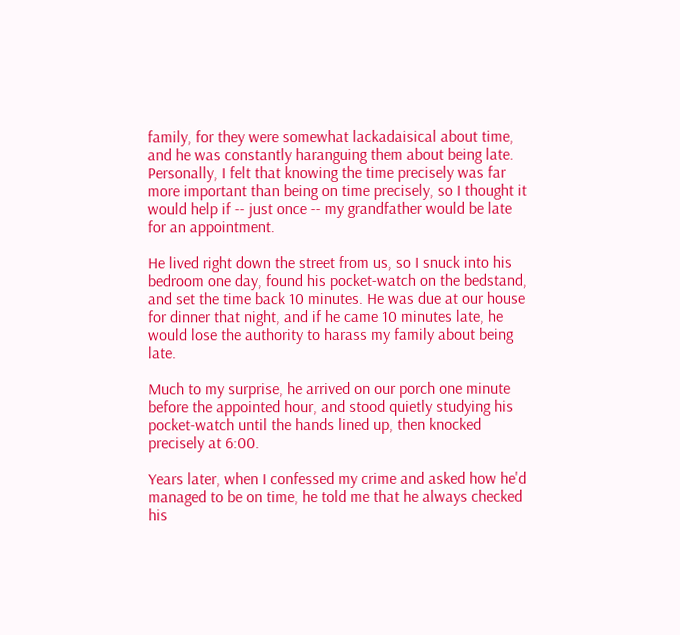family, for they were somewhat lackadaisical about time, and he was constantly haranguing them about being late. Personally, I felt that knowing the time precisely was far more important than being on time precisely, so I thought it would help if -- just once -- my grandfather would be late for an appointment.

He lived right down the street from us, so I snuck into his bedroom one day, found his pocket-watch on the bedstand, and set the time back 10 minutes. He was due at our house for dinner that night, and if he came 10 minutes late, he would lose the authority to harass my family about being late.

Much to my surprise, he arrived on our porch one minute before the appointed hour, and stood quietly studying his pocket-watch until the hands lined up, then knocked precisely at 6:00.

Years later, when I confessed my crime and asked how he'd managed to be on time, he told me that he always checked his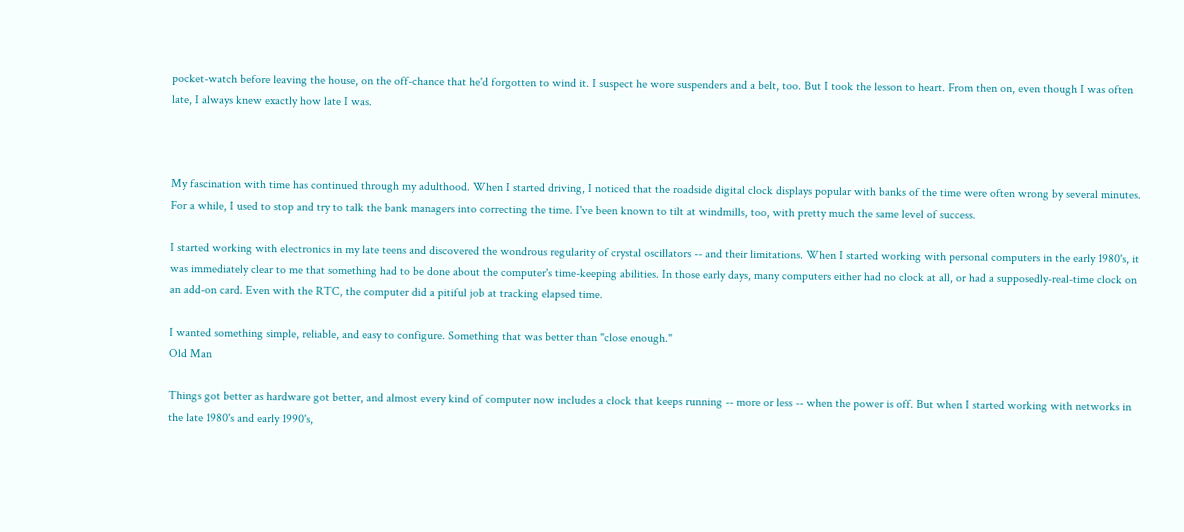pocket-watch before leaving the house, on the off-chance that he'd forgotten to wind it. I suspect he wore suspenders and a belt, too. But I took the lesson to heart. From then on, even though I was often late, I always knew exactly how late I was.



My fascination with time has continued through my adulthood. When I started driving, I noticed that the roadside digital clock displays popular with banks of the time were often wrong by several minutes. For a while, I used to stop and try to talk the bank managers into correcting the time. I've been known to tilt at windmills, too, with pretty much the same level of success.

I started working with electronics in my late teens and discovered the wondrous regularity of crystal oscillators -- and their limitations. When I started working with personal computers in the early 1980's, it was immediately clear to me that something had to be done about the computer's time-keeping abilities. In those early days, many computers either had no clock at all, or had a supposedly-real-time clock on an add-on card. Even with the RTC, the computer did a pitiful job at tracking elapsed time.

I wanted something simple, reliable, and easy to configure. Something that was better than "close enough."
Old Man

Things got better as hardware got better, and almost every kind of computer now includes a clock that keeps running -- more or less -- when the power is off. But when I started working with networks in the late 1980's and early 1990's,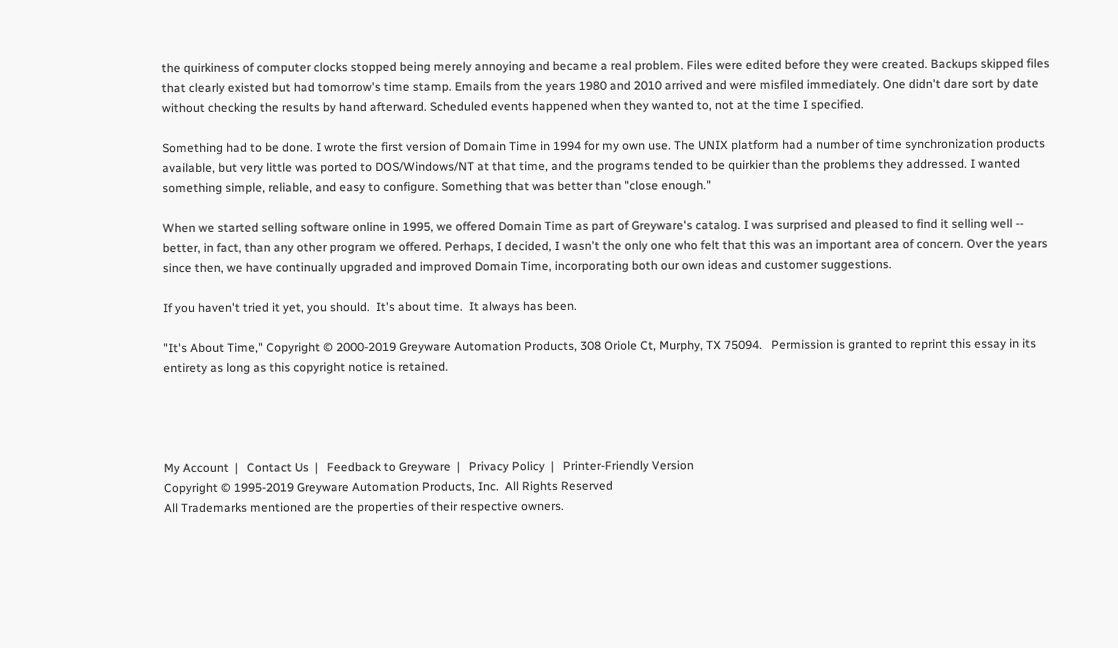the quirkiness of computer clocks stopped being merely annoying and became a real problem. Files were edited before they were created. Backups skipped files that clearly existed but had tomorrow's time stamp. Emails from the years 1980 and 2010 arrived and were misfiled immediately. One didn't dare sort by date without checking the results by hand afterward. Scheduled events happened when they wanted to, not at the time I specified.

Something had to be done. I wrote the first version of Domain Time in 1994 for my own use. The UNIX platform had a number of time synchronization products available, but very little was ported to DOS/Windows/NT at that time, and the programs tended to be quirkier than the problems they addressed. I wanted something simple, reliable, and easy to configure. Something that was better than "close enough."

When we started selling software online in 1995, we offered Domain Time as part of Greyware's catalog. I was surprised and pleased to find it selling well -- better, in fact, than any other program we offered. Perhaps, I decided, I wasn't the only one who felt that this was an important area of concern. Over the years since then, we have continually upgraded and improved Domain Time, incorporating both our own ideas and customer suggestions.

If you haven't tried it yet, you should.  It's about time.  It always has been.

"It's About Time," Copyright © 2000-2019 Greyware Automation Products, 308 Oriole Ct, Murphy, TX 75094.   Permission is granted to reprint this essay in its entirety as long as this copyright notice is retained.




My Account  |   Contact Us  |   Feedback to Greyware  |   Privacy Policy  |   Printer-Friendly Version
Copyright © 1995-2019 Greyware Automation Products, Inc.  All Rights Reserved
All Trademarks mentioned are the properties of their respective owners.